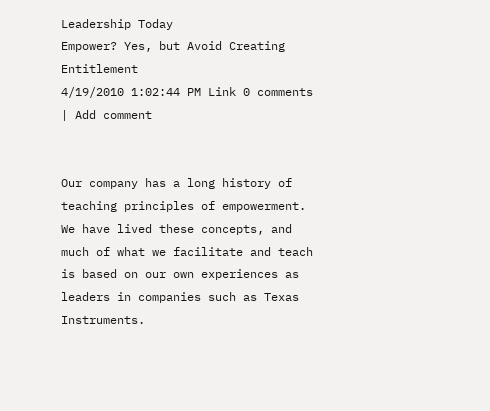Leadership Today
Empower? Yes, but Avoid Creating Entitlement
4/19/2010 1:02:44 PM Link 0 comments | Add comment


Our company has a long history of teaching principles of empowerment. We have lived these concepts, and much of what we facilitate and teach is based on our own experiences as leaders in companies such as Texas Instruments.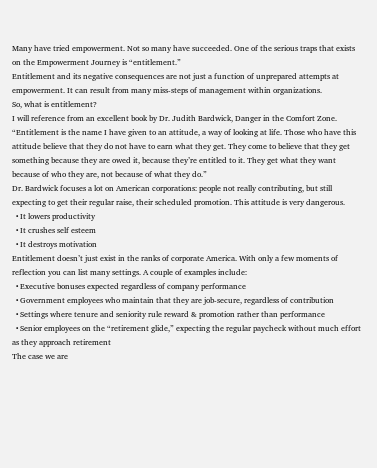Many have tried empowerment. Not so many have succeeded. One of the serious traps that exists on the Empowerment Journey is “entitlement.”
Entitlement and its negative consequences are not just a function of unprepared attempts at empowerment. It can result from many miss-steps of management within organizations.
So, what is entitlement?
I will reference from an excellent book by Dr. Judith Bardwick, Danger in the Comfort Zone.
“Entitlement is the name I have given to an attitude, a way of looking at life. Those who have this attitude believe that they do not have to earn what they get. They come to believe that they get something because they are owed it, because they’re entitled to it. They get what they want because of who they are, not because of what they do.”
Dr. Bardwick focuses a lot on American corporations: people not really contributing, but still expecting to get their regular raise, their scheduled promotion. This attitude is very dangerous.
  • It lowers productivity
  • It crushes self esteem
  • It destroys motivation
Entitlement doesn’t just exist in the ranks of corporate America. With only a few moments of reflection you can list many settings. A couple of examples include:
  • Executive bonuses expected regardless of company performance
  • Government employees who maintain that they are job-secure, regardless of contribution
  • Settings where tenure and seniority rule reward & promotion rather than performance
  • Senior employees on the “retirement glide,” expecting the regular paycheck without much effort as they approach retirement
The case we are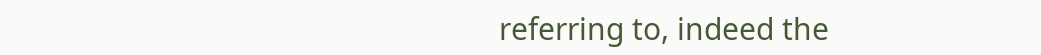referring to, indeed the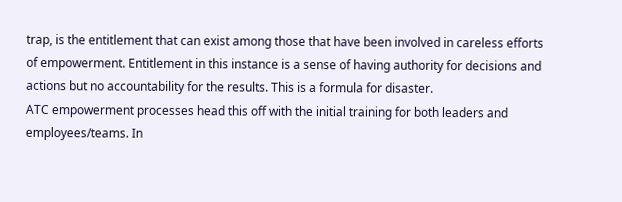trap, is the entitlement that can exist among those that have been involved in careless efforts of empowerment. Entitlement in this instance is a sense of having authority for decisions and actions but no accountability for the results. This is a formula for disaster.
ATC empowerment processes head this off with the initial training for both leaders and employees/teams. In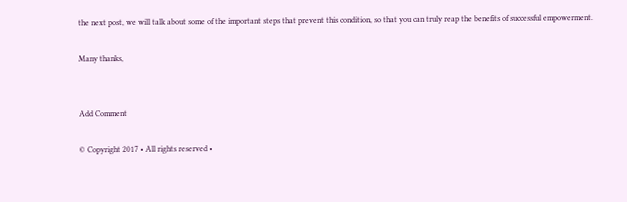the next post, we will talk about some of the important steps that prevent this condition, so that you can truly reap the benefits of successful empowerment.

Many thanks,


Add Comment

© Copyright 2017 • All rights reserved •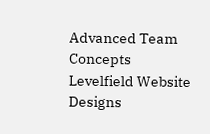Advanced Team Concepts
Levelfield Website Designs